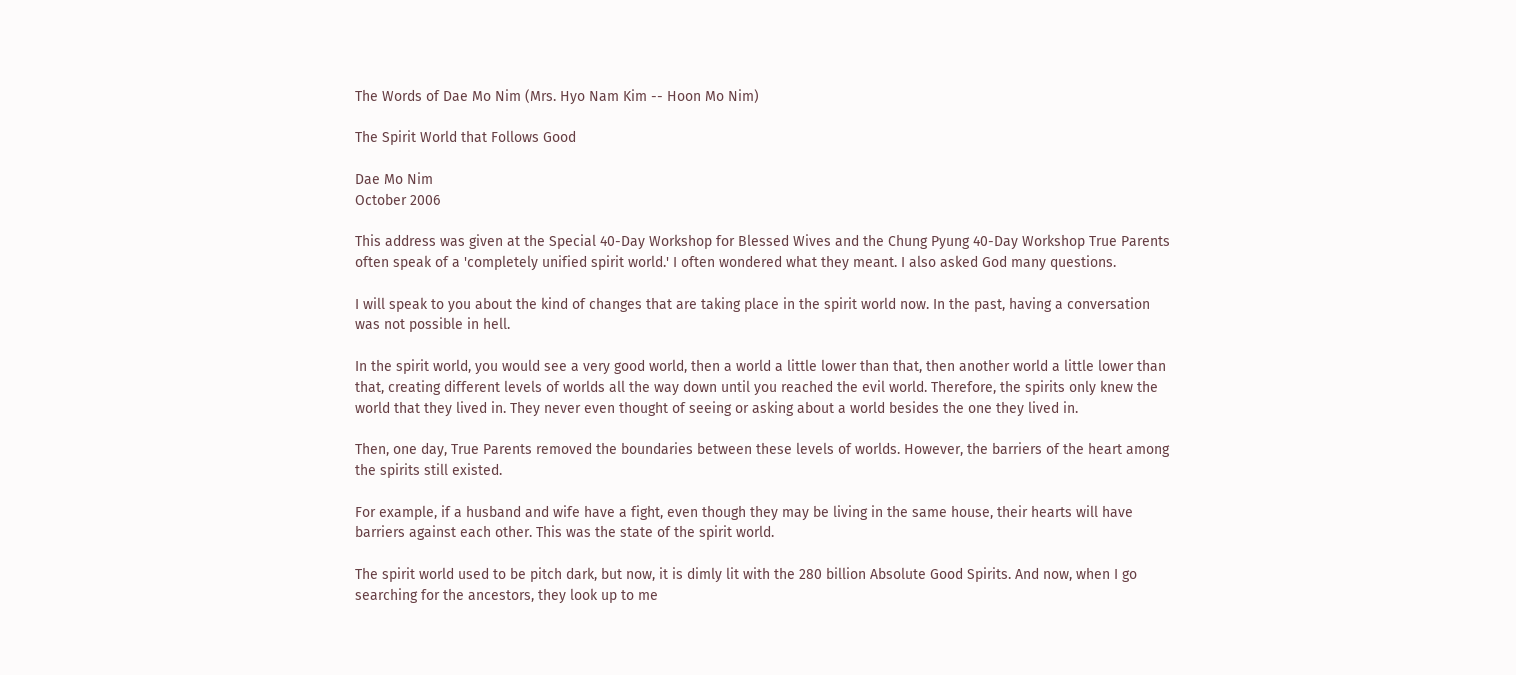The Words of Dae Mo Nim (Mrs. Hyo Nam Kim -- Hoon Mo Nim)

The Spirit World that Follows Good

Dae Mo Nim
October 2006

This address was given at the Special 40-Day Workshop for Blessed Wives and the Chung Pyung 40-Day Workshop True Parents often speak of a 'completely unified spirit world.' I often wondered what they meant. I also asked God many questions.

I will speak to you about the kind of changes that are taking place in the spirit world now. In the past, having a conversation was not possible in hell.

In the spirit world, you would see a very good world, then a world a little lower than that, then another world a little lower than that, creating different levels of worlds all the way down until you reached the evil world. Therefore, the spirits only knew the world that they lived in. They never even thought of seeing or asking about a world besides the one they lived in.

Then, one day, True Parents removed the boundaries between these levels of worlds. However, the barriers of the heart among the spirits still existed.

For example, if a husband and wife have a fight, even though they may be living in the same house, their hearts will have barriers against each other. This was the state of the spirit world.

The spirit world used to be pitch dark, but now, it is dimly lit with the 280 billion Absolute Good Spirits. And now, when I go searching for the ancestors, they look up to me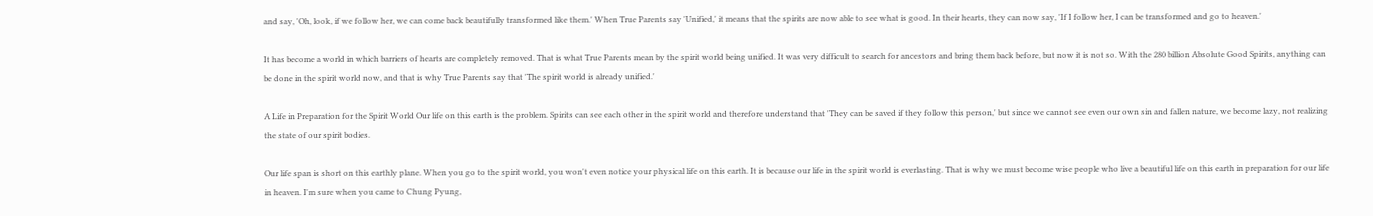and say, 'Oh, look, if we follow her, we can come back beautifully transformed like them.' When True Parents say 'Unified,' it means that the spirits are now able to see what is good. In their hearts, they can now say, 'If I follow her, I can be transformed and go to heaven.'

It has become a world in which barriers of hearts are completely removed. That is what True Parents mean by the spirit world being unified. It was very difficult to search for ancestors and bring them back before, but now it is not so. With the 280 billion Absolute Good Spirits, anything can be done in the spirit world now, and that is why True Parents say that 'The spirit world is already unified.'

A Life in Preparation for the Spirit World Our life on this earth is the problem. Spirits can see each other in the spirit world and therefore understand that 'They can be saved if they follow this person,' but since we cannot see even our own sin and fallen nature, we become lazy, not realizing the state of our spirit bodies.

Our life span is short on this earthly plane. When you go to the spirit world, you won't even notice your physical life on this earth. It is because our life in the spirit world is everlasting. That is why we must become wise people who live a beautiful life on this earth in preparation for our life in heaven. I'm sure when you came to Chung Pyung,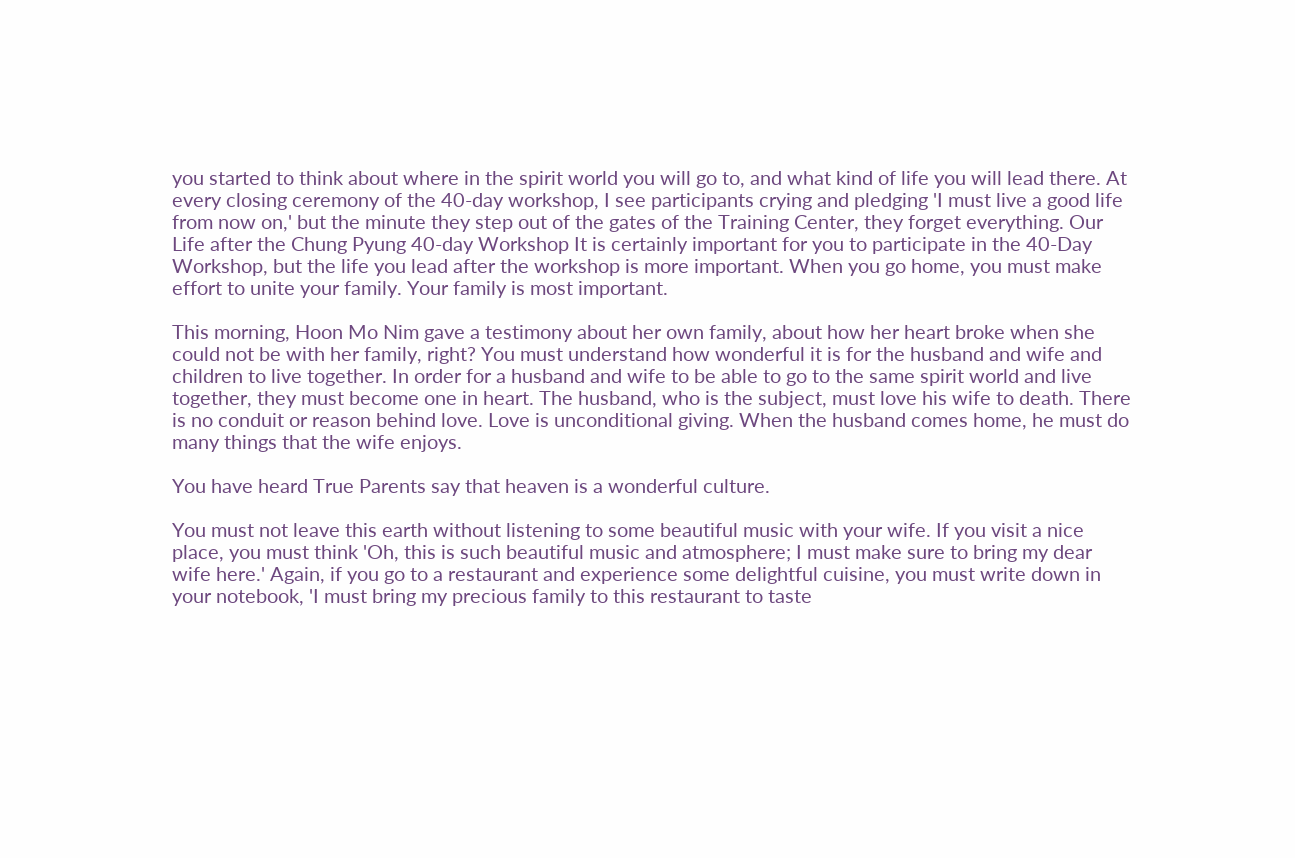you started to think about where in the spirit world you will go to, and what kind of life you will lead there. At every closing ceremony of the 40-day workshop, I see participants crying and pledging 'I must live a good life from now on,' but the minute they step out of the gates of the Training Center, they forget everything. Our Life after the Chung Pyung 40-day Workshop It is certainly important for you to participate in the 40-Day Workshop, but the life you lead after the workshop is more important. When you go home, you must make effort to unite your family. Your family is most important.

This morning, Hoon Mo Nim gave a testimony about her own family, about how her heart broke when she could not be with her family, right? You must understand how wonderful it is for the husband and wife and children to live together. In order for a husband and wife to be able to go to the same spirit world and live together, they must become one in heart. The husband, who is the subject, must love his wife to death. There is no conduit or reason behind love. Love is unconditional giving. When the husband comes home, he must do many things that the wife enjoys.

You have heard True Parents say that heaven is a wonderful culture.

You must not leave this earth without listening to some beautiful music with your wife. If you visit a nice place, you must think 'Oh, this is such beautiful music and atmosphere; I must make sure to bring my dear wife here.' Again, if you go to a restaurant and experience some delightful cuisine, you must write down in your notebook, 'I must bring my precious family to this restaurant to taste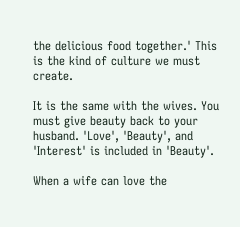the delicious food together.' This is the kind of culture we must create.

It is the same with the wives. You must give beauty back to your husband. 'Love', 'Beauty', and 'Interest' is included in 'Beauty'.

When a wife can love the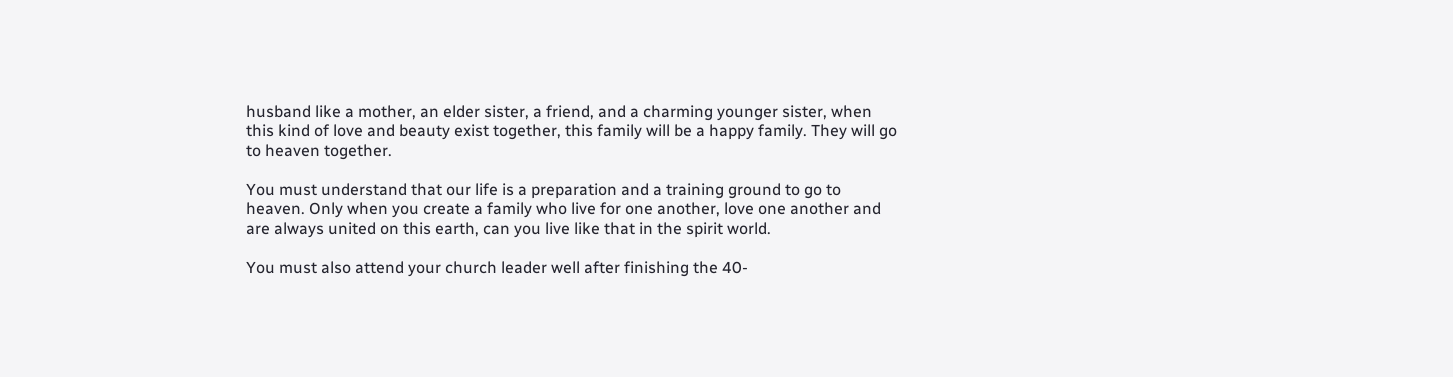husband like a mother, an elder sister, a friend, and a charming younger sister, when this kind of love and beauty exist together, this family will be a happy family. They will go to heaven together.

You must understand that our life is a preparation and a training ground to go to heaven. Only when you create a family who live for one another, love one another and are always united on this earth, can you live like that in the spirit world.

You must also attend your church leader well after finishing the 40-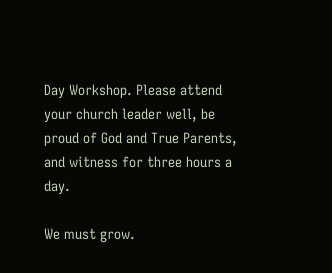Day Workshop. Please attend your church leader well, be proud of God and True Parents, and witness for three hours a day.

We must grow.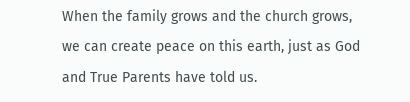When the family grows and the church grows, we can create peace on this earth, just as God and True Parents have told us.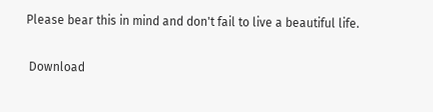Please bear this in mind and don't fail to live a beautiful life.

 Download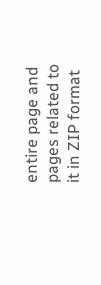entire page and pages related to it in ZIP format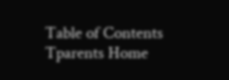Table of Contents
Tparents Home